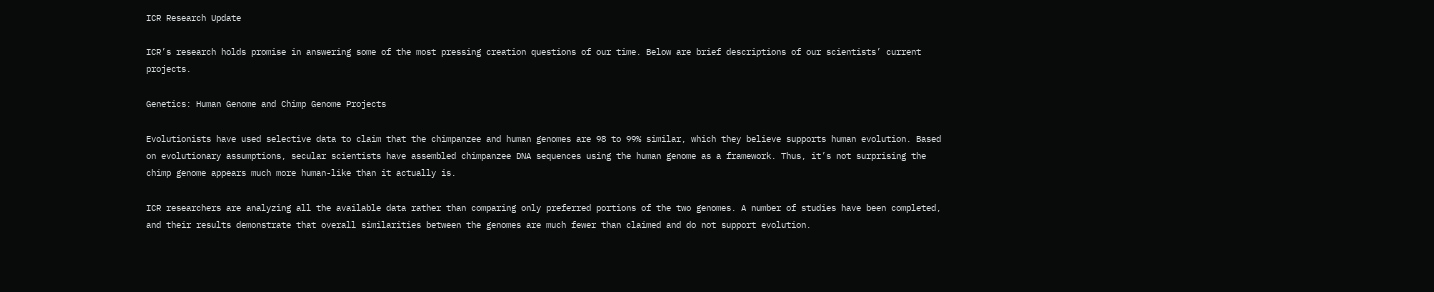ICR Research Update

ICR’s research holds promise in answering some of the most pressing creation questions of our time. Below are brief descriptions of our scientists’ current projects.

Genetics: Human Genome and Chimp Genome Projects

Evolutionists have used selective data to claim that the chimpanzee and human genomes are 98 to 99% similar, which they believe supports human evolution. Based on evolutionary assumptions, secular scientists have assembled chimpanzee DNA sequences using the human genome as a framework. Thus, it’s not surprising the chimp genome appears much more human-like than it actually is.

ICR researchers are analyzing all the available data rather than comparing only preferred portions of the two genomes. A number of studies have been completed, and their results demonstrate that overall similarities between the genomes are much fewer than claimed and do not support evolution.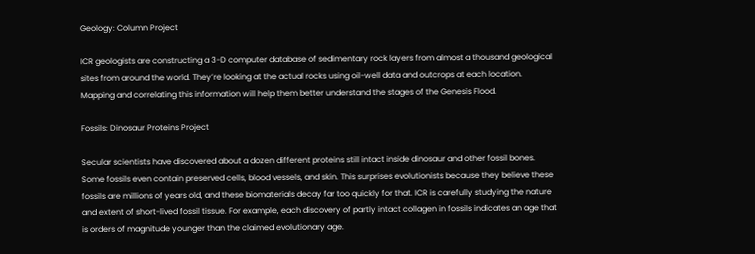Geology: Column Project

ICR geologists are constructing a 3-D computer database of sedimentary rock layers from almost a thousand geological sites from around the world. They’re looking at the actual rocks using oil-well data and outcrops at each location. Mapping and correlating this information will help them better understand the stages of the Genesis Flood.

Fossils: Dinosaur Proteins Project

Secular scientists have discovered about a dozen different proteins still intact inside dinosaur and other fossil bones. Some fossils even contain preserved cells, blood vessels, and skin. This surprises evolutionists because they believe these fossils are millions of years old, and these biomaterials decay far too quickly for that. ICR is carefully studying the nature and extent of short-lived fossil tissue. For example, each discovery of partly intact collagen in fossils indicates an age that is orders of magnitude younger than the claimed evolutionary age.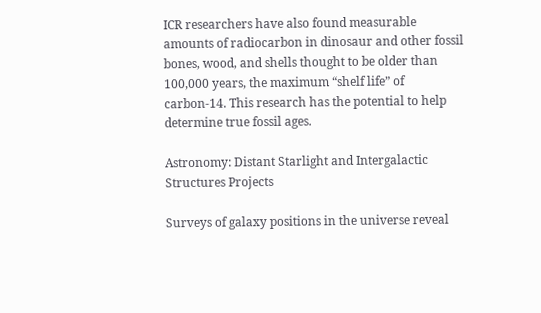ICR researchers have also found measurable amounts of radiocarbon in dinosaur and other fossil bones, wood, and shells thought to be older than 100,000 years, the maximum “shelf life” of carbon-14. This research has the potential to help determine true fossil ages.

Astronomy: Distant Starlight and Intergalactic Structures Projects

Surveys of galaxy positions in the universe reveal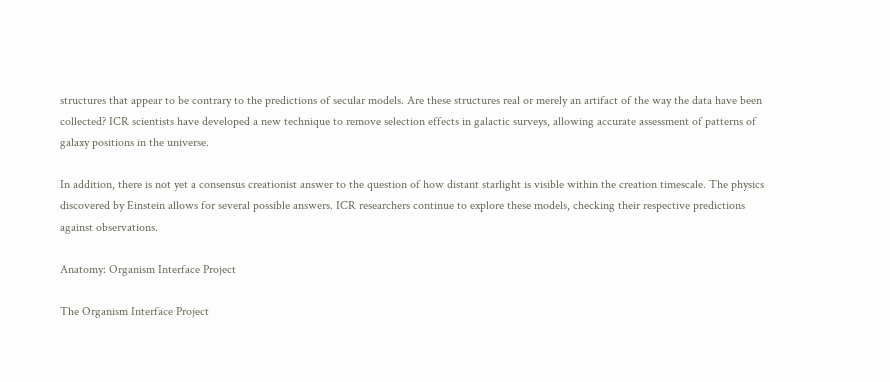structures that appear to be contrary to the predictions of secular models. Are these structures real or merely an artifact of the way the data have been collected? ICR scientists have developed a new technique to remove selection effects in galactic surveys, allowing accurate assessment of patterns of galaxy positions in the universe.

In addition, there is not yet a consensus creationist answer to the question of how distant starlight is visible within the creation timescale. The physics discovered by Einstein allows for several possible answers. ICR researchers continue to explore these models, checking their respective predictions against observations.

Anatomy: Organism Interface Project

The Organism Interface Project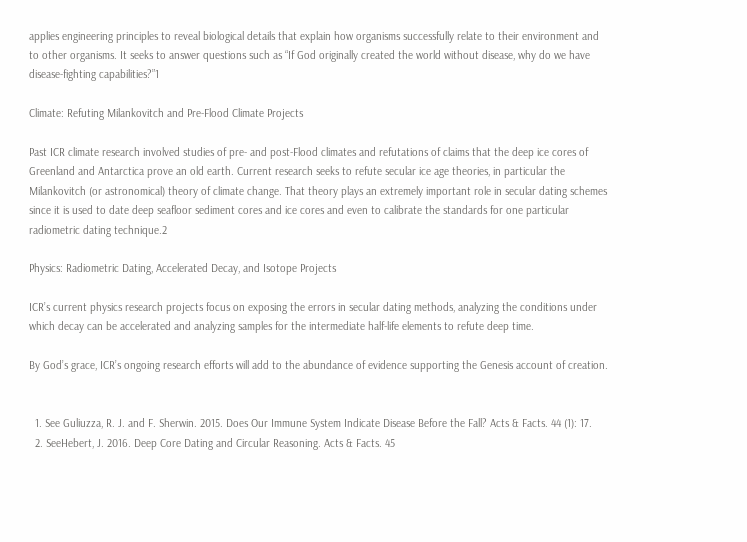applies engineering principles to reveal biological details that explain how organisms successfully relate to their environment and to other organisms. It seeks to answer questions such as “If God originally created the world without disease, why do we have disease-fighting capabilities?”1

Climate: Refuting Milankovitch and Pre-Flood Climate Projects

Past ICR climate research involved studies of pre- and post-Flood climates and refutations of claims that the deep ice cores of Greenland and Antarctica prove an old earth. Current research seeks to refute secular ice age theories, in particular the Milankovitch (or astronomical) theory of climate change. That theory plays an extremely important role in secular dating schemes since it is used to date deep seafloor sediment cores and ice cores and even to calibrate the standards for one particular radiometric dating technique.2

Physics: Radiometric Dating, Accelerated Decay, and Isotope Projects

ICR’s current physics research projects focus on exposing the errors in secular dating methods, analyzing the conditions under which decay can be accelerated and analyzing samples for the intermediate half-life elements to refute deep time.

By God’s grace, ICR’s ongoing research efforts will add to the abundance of evidence supporting the Genesis account of creation.


  1. See Guliuzza, R. J. and F. Sherwin. 2015. Does Our Immune System Indicate Disease Before the Fall? Acts & Facts. 44 (1): 17.
  2. SeeHebert, J. 2016. Deep Core Dating and Circular Reasoning. Acts & Facts. 45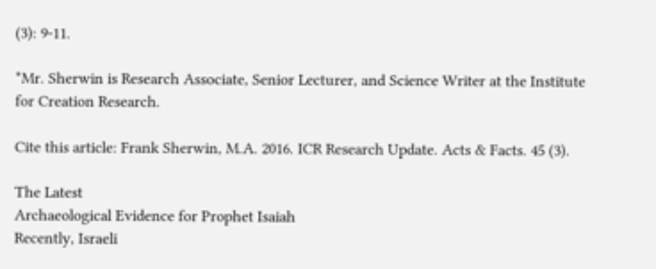(3): 9-11.

*Mr. Sherwin is Research Associate, Senior Lecturer, and Science Writer at the Institute for Creation Research.

Cite this article: Frank Sherwin, M.A. 2016. ICR Research Update. Acts & Facts. 45 (3).

The Latest
Archaeological Evidence for Prophet Isaiah
Recently, Israeli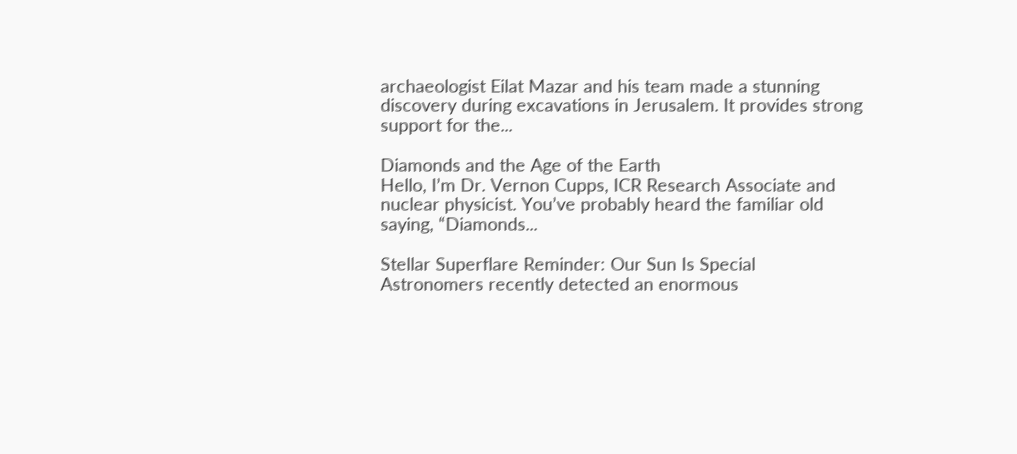archaeologist Eilat Mazar and his team made a stunning discovery during excavations in Jerusalem. It provides strong support for the...

Diamonds and the Age of the Earth
Hello, I’m Dr. Vernon Cupps, ICR Research Associate and nuclear physicist. You’ve probably heard the familiar old saying, “Diamonds...

Stellar Superflare Reminder: Our Sun Is Special
Astronomers recently detected an enormous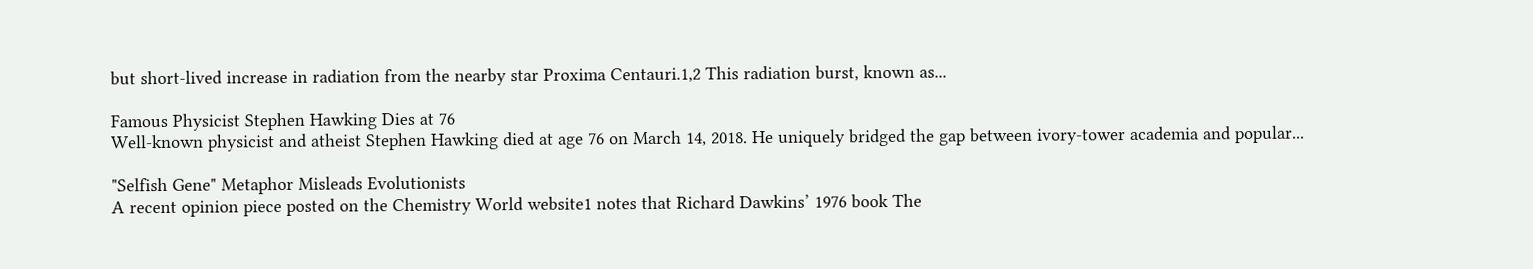but short-lived increase in radiation from the nearby star Proxima Centauri.1,2 This radiation burst, known as...

Famous Physicist Stephen Hawking Dies at 76
Well-known physicist and atheist Stephen Hawking died at age 76 on March 14, 2018. He uniquely bridged the gap between ivory-tower academia and popular...

"Selfish Gene" Metaphor Misleads Evolutionists
A recent opinion piece posted on the Chemistry World website1 notes that Richard Dawkins’ 1976 book The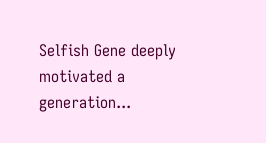Selfish Gene deeply motivated a generation...